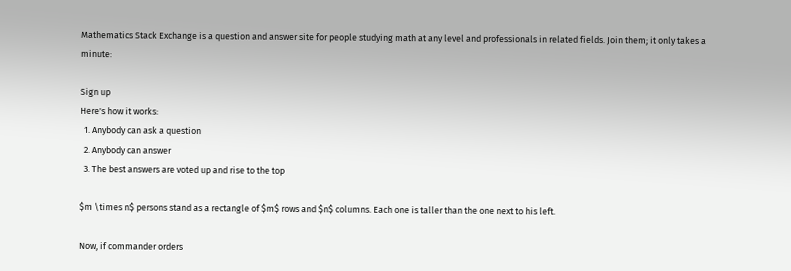Mathematics Stack Exchange is a question and answer site for people studying math at any level and professionals in related fields. Join them; it only takes a minute:

Sign up
Here's how it works:
  1. Anybody can ask a question
  2. Anybody can answer
  3. The best answers are voted up and rise to the top

$m \times n$ persons stand as a rectangle of $m$ rows and $n$ columns. Each one is taller than the one next to his left.

Now, if commander orders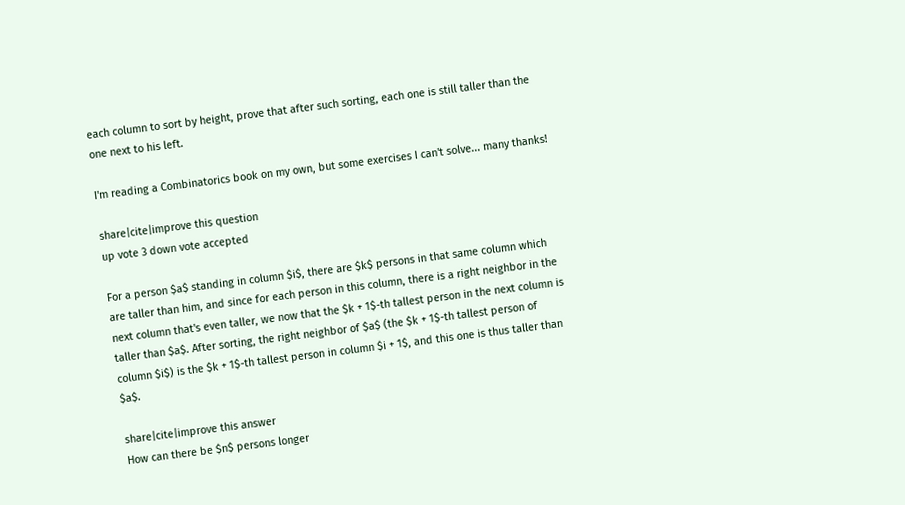each column to sort by height, prove that after such sorting, each one is still taller than the one next to his left.

I'm reading a Combinatorics book on my own, but some exercises I can't solve... many thanks!

share|cite|improve this question
up vote 3 down vote accepted

For a person $a$ standing in column $i$, there are $k$ persons in that same column which are taller than him, and since for each person in this column, there is a right neighbor in the next column that's even taller, we now that the $k + 1$-th tallest person in the next column is taller than $a$. After sorting, the right neighbor of $a$ (the $k + 1$-th tallest person of column $i$) is the $k + 1$-th tallest person in column $i + 1$, and this one is thus taller than $a$.

share|cite|improve this answer
How can there be $n$ persons longer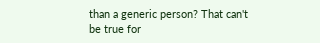than a generic person? That can't be true for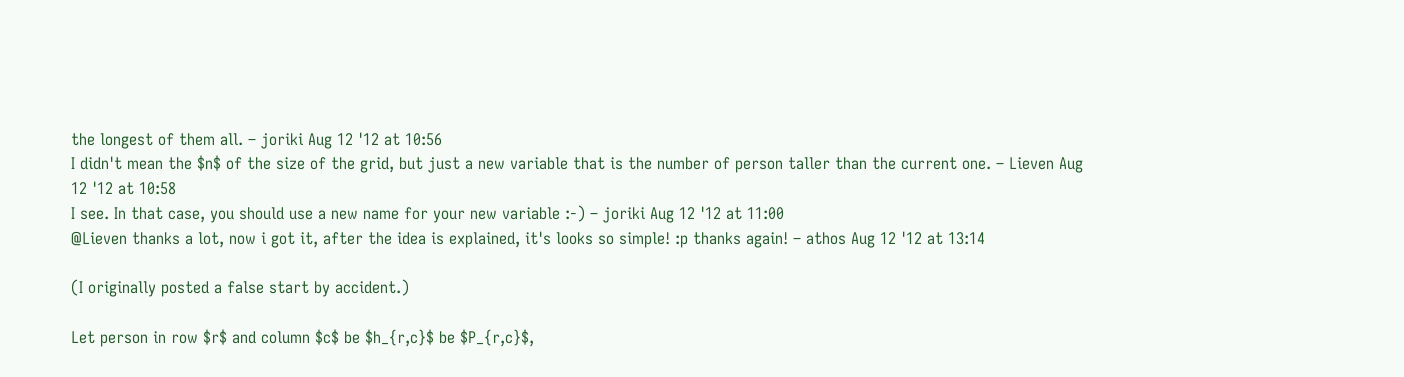the longest of them all. – joriki Aug 12 '12 at 10:56
I didn't mean the $n$ of the size of the grid, but just a new variable that is the number of person taller than the current one. – Lieven Aug 12 '12 at 10:58
I see. In that case, you should use a new name for your new variable :-) – joriki Aug 12 '12 at 11:00
@Lieven thanks a lot, now i got it, after the idea is explained, it's looks so simple! :p thanks again! – athos Aug 12 '12 at 13:14

(I originally posted a false start by accident.)

Let person in row $r$ and column $c$ be $h_{r,c}$ be $P_{r,c}$,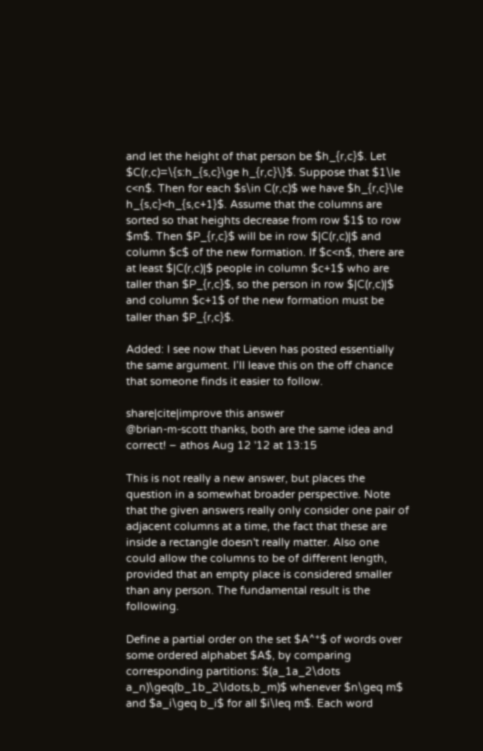and let the height of that person be $h_{r,c}$. Let $C(r,c)=\{s:h_{s,c}\ge h_{r,c}\}$. Suppose that $1\le c<n$. Then for each $s\in C(r,c)$ we have $h_{r,c}\le h_{s,c}<h_{s,c+1}$. Assume that the columns are sorted so that heights decrease from row $1$ to row $m$. Then $P_{r,c}$ will be in row $|C(r,c)|$ and column $c$ of the new formation. If $c<n$, there are at least $|C(r,c)|$ people in column $c+1$ who are taller than $P_{r,c}$, so the person in row $|C(r,c)|$ and column $c+1$ of the new formation must be taller than $P_{r,c}$.

Added: I see now that Lieven has posted essentially the same argument. I’ll leave this on the off chance that someone finds it easier to follow.

share|cite|improve this answer
@brian-m-scott thanks, both are the same idea and correct! – athos Aug 12 '12 at 13:15

This is not really a new answer, but places the question in a somewhat broader perspective. Note that the given answers really only consider one pair of adjacent columns at a time, the fact that these are inside a rectangle doesn't really matter. Also one could allow the columns to be of different length, provided that an empty place is considered smaller than any person. The fundamental result is the following.

Define a partial order on the set $A^*$ of words over some ordered alphabet $A$, by comparing corresponding partitions: $(a_1a_2\dots a_n)\geq(b_1b_2\ldots,b_m)$ whenever $n\geq m$ and $a_i\geq b_i$ for all $i\leq m$. Each word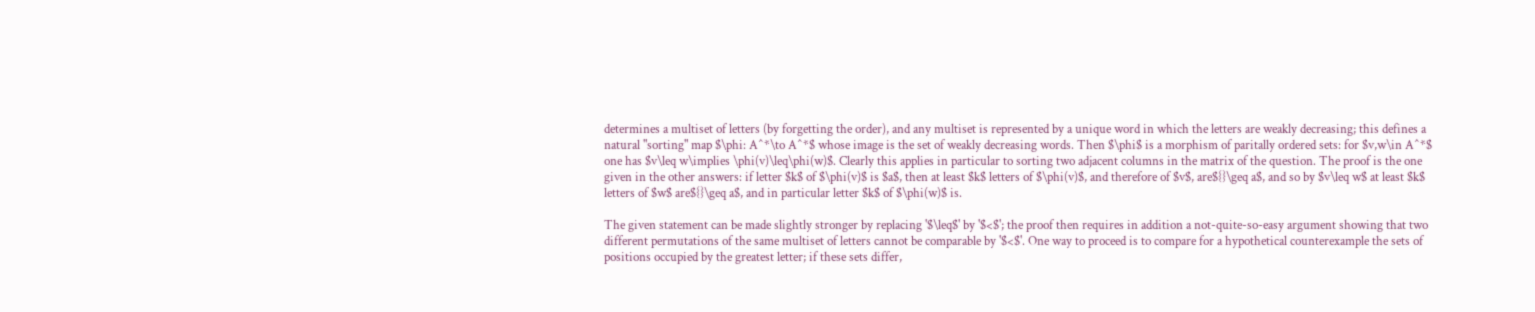determines a multiset of letters (by forgetting the order), and any multiset is represented by a unique word in which the letters are weakly decreasing; this defines a natural "sorting" map $\phi: A^*\to A^*$ whose image is the set of weakly decreasing words. Then $\phi$ is a morphism of paritally ordered sets: for $v,w\in A^*$ one has $v\leq w\implies \phi(v)\leq\phi(w)$. Clearly this applies in particular to sorting two adjacent columns in the matrix of the question. The proof is the one given in the other answers: if letter $k$ of $\phi(v)$ is $a$, then at least $k$ letters of $\phi(v)$, and therefore of $v$, are${}\geq a$, and so by $v\leq w$ at least $k$ letters of $w$ are${}\geq a$, and in particular letter $k$ of $\phi(w)$ is.

The given statement can be made slightly stronger by replacing '$\leq$' by '$<$'; the proof then requires in addition a not-quite-so-easy argument showing that two different permutations of the same multiset of letters cannot be comparable by '$<$'. One way to proceed is to compare for a hypothetical counterexample the sets of positions occupied by the greatest letter; if these sets differ,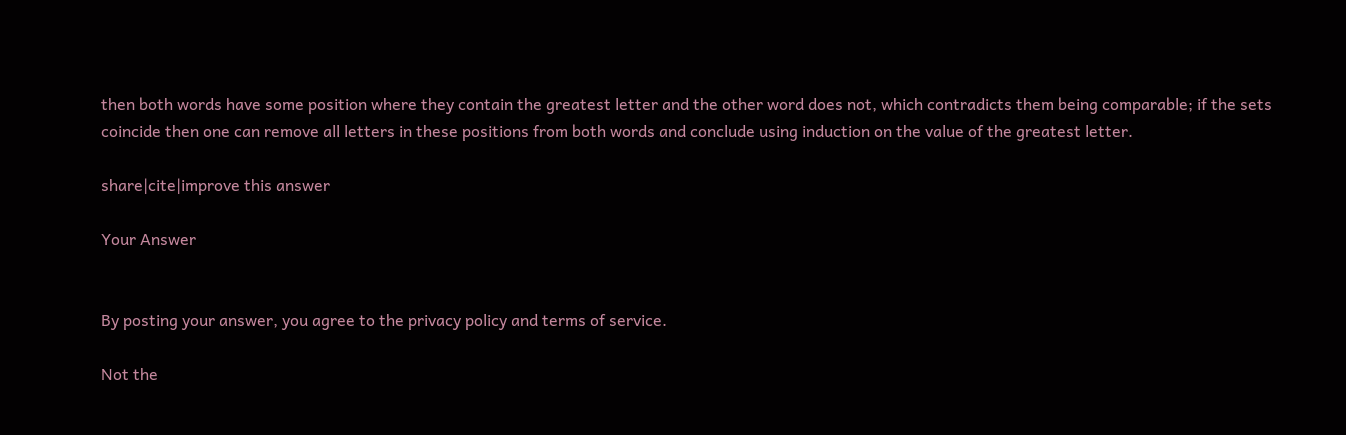then both words have some position where they contain the greatest letter and the other word does not, which contradicts them being comparable; if the sets coincide then one can remove all letters in these positions from both words and conclude using induction on the value of the greatest letter.

share|cite|improve this answer

Your Answer


By posting your answer, you agree to the privacy policy and terms of service.

Not the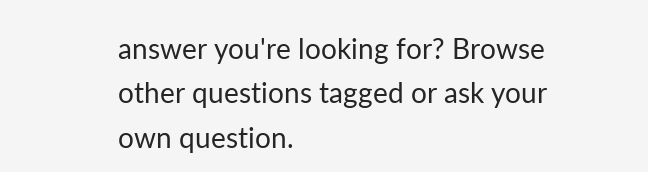answer you're looking for? Browse other questions tagged or ask your own question.